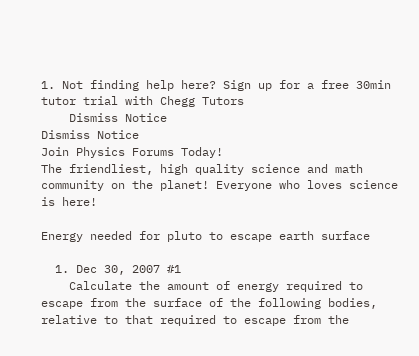1. Not finding help here? Sign up for a free 30min tutor trial with Chegg Tutors
    Dismiss Notice
Dismiss Notice
Join Physics Forums Today!
The friendliest, high quality science and math community on the planet! Everyone who loves science is here!

Energy needed for pluto to escape earth surface

  1. Dec 30, 2007 #1
    Calculate the amount of energy required to escape from the surface of the following bodies, relative to that required to escape from the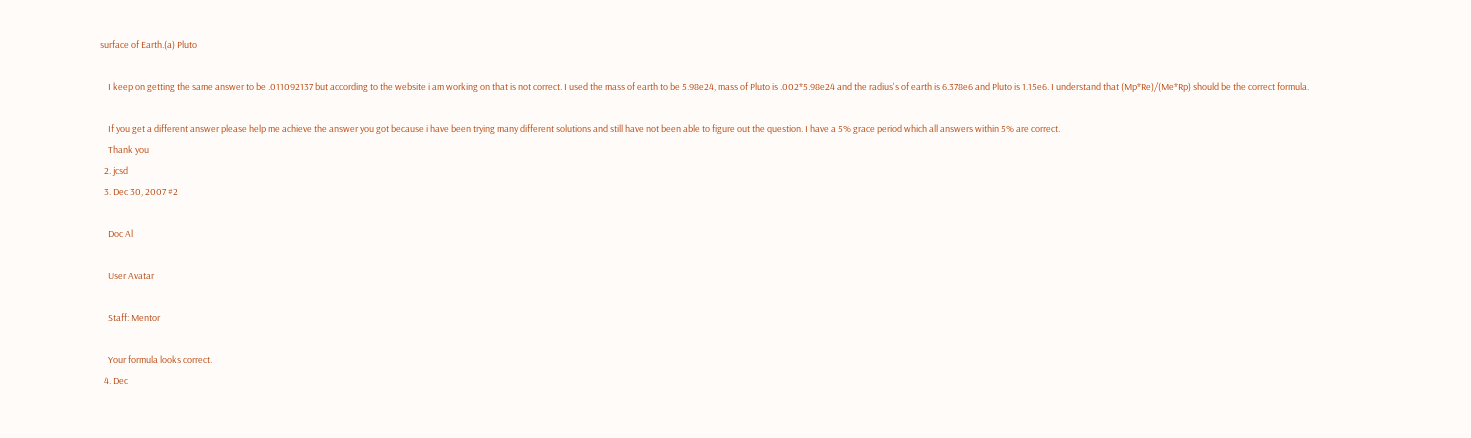surface of Earth.(a) Pluto

    I keep on getting the same answer to be .011092137 but according to the website i am working on that is not correct. I used the mass of earth to be 5.98e24, mass of Pluto is .002*5.98e24 and the radius's of earth is 6.378e6 and Pluto is 1.15e6. I understand that (Mp*Re)/(Me*Rp) should be the correct formula.

    If you get a different answer please help me achieve the answer you got because i have been trying many different solutions and still have not been able to figure out the question. I have a 5% grace period which all answers within 5% are correct.
    Thank you
  2. jcsd
  3. Dec 30, 2007 #2

    Doc Al

    User Avatar

    Staff: Mentor

    Your formula looks correct.
  4. Dec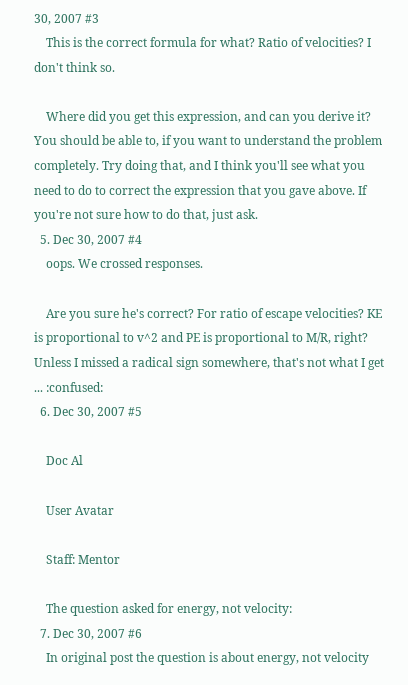30, 2007 #3
    This is the correct formula for what? Ratio of velocities? I don't think so.

    Where did you get this expression, and can you derive it? You should be able to, if you want to understand the problem completely. Try doing that, and I think you'll see what you need to do to correct the expression that you gave above. If you're not sure how to do that, just ask.
  5. Dec 30, 2007 #4
    oops. We crossed responses.

    Are you sure he's correct? For ratio of escape velocities? KE is proportional to v^2 and PE is proportional to M/R, right? Unless I missed a radical sign somewhere, that's not what I get ... :confused:
  6. Dec 30, 2007 #5

    Doc Al

    User Avatar

    Staff: Mentor

    The question asked for energy, not velocity:
  7. Dec 30, 2007 #6
    In original post the question is about energy, not velocity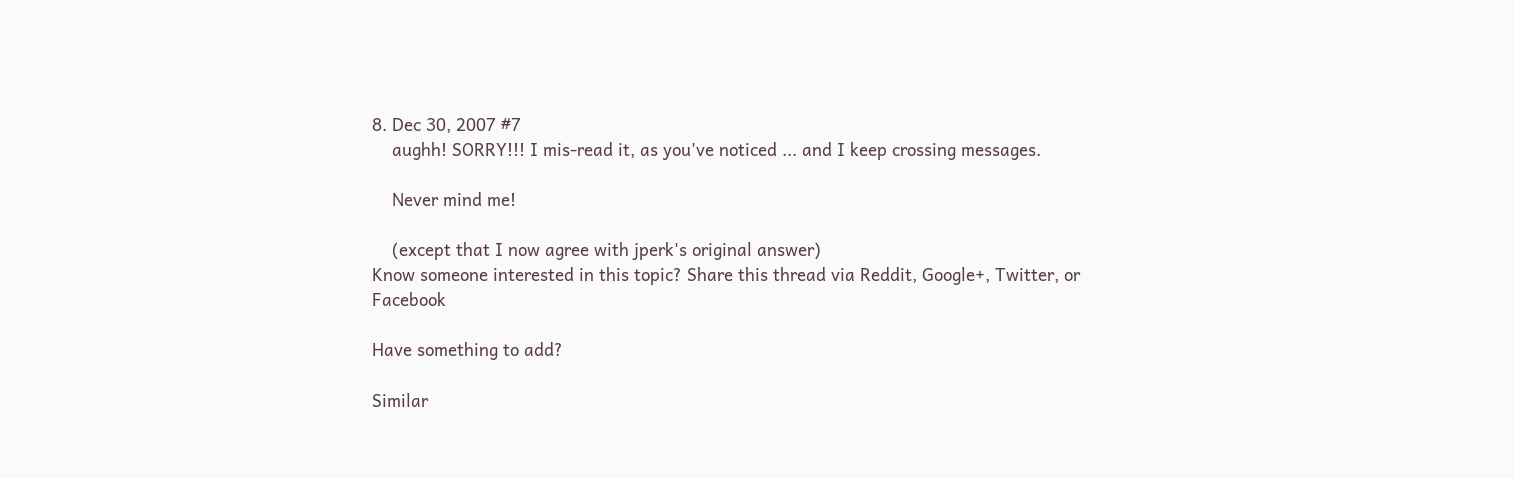8. Dec 30, 2007 #7
    aughh! SORRY!!! I mis-read it, as you've noticed ... and I keep crossing messages.

    Never mind me!

    (except that I now agree with jperk's original answer)
Know someone interested in this topic? Share this thread via Reddit, Google+, Twitter, or Facebook

Have something to add?

Similar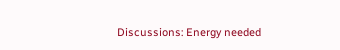Discussions: Energy needed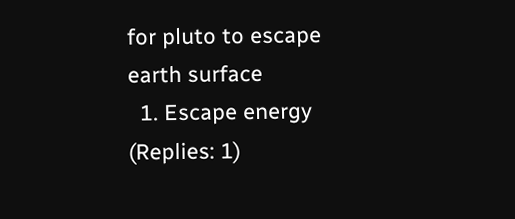for pluto to escape earth surface
  1. Escape energy (Replies: 1)